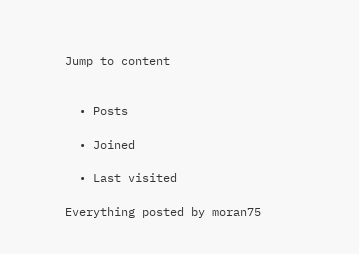Jump to content


  • Posts

  • Joined

  • Last visited

Everything posted by moran75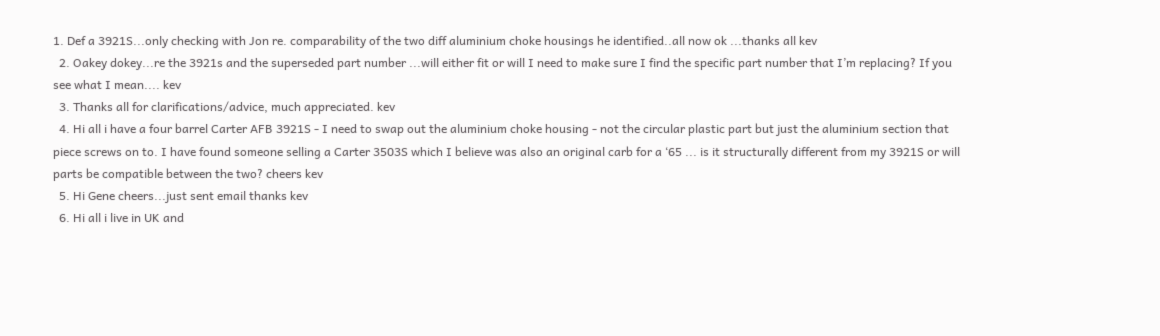1. Def a 3921S...only checking with Jon re. comparability of the two diff aluminium choke housings he identified..all now ok ...thanks all kev
  2. Oakey dokey...re the 3921s and the superseded part number ...will either fit or will I need to make sure I find the specific part number that I’m replacing? If you see what I mean.... kev
  3. Thanks all for clarifications/advice, much appreciated. kev
  4. Hi all i have a four barrel Carter AFB 3921S - I need to swap out the aluminium choke housing - not the circular plastic part but just the aluminium section that piece screws on to. I have found someone selling a Carter 3503S which I believe was also an original carb for a ‘65 ... is it structurally different from my 3921S or will parts be compatible between the two? cheers kev
  5. Hi Gene cheers...just sent email thanks kev
  6. Hi all i live in UK and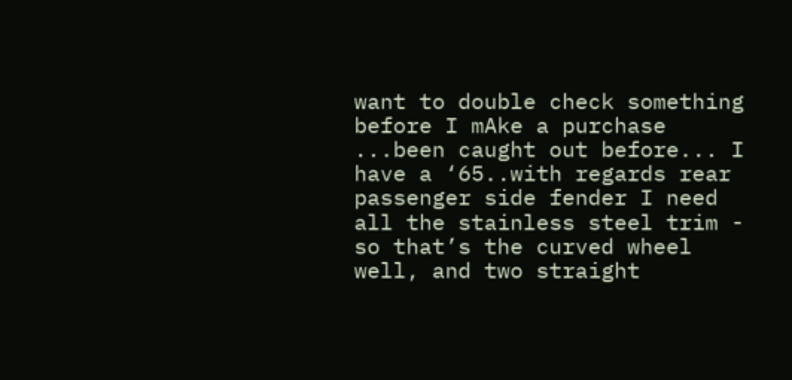want to double check something before I mAke a purchase ...been caught out before... I have a ‘65..with regards rear passenger side fender I need all the stainless steel trim - so that’s the curved wheel well, and two straight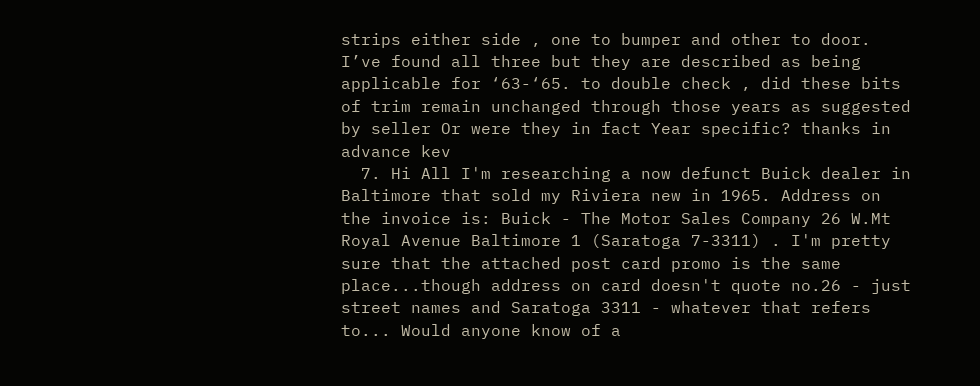strips either side , one to bumper and other to door. I’ve found all three but they are described as being applicable for ‘63-‘65. to double check , did these bits of trim remain unchanged through those years as suggested by seller Or were they in fact Year specific? thanks in advance kev
  7. Hi All I'm researching a now defunct Buick dealer in Baltimore that sold my Riviera new in 1965. Address on the invoice is: Buick - The Motor Sales Company 26 W.Mt Royal Avenue Baltimore 1 (Saratoga 7-3311) . I'm pretty sure that the attached post card promo is the same place...though address on card doesn't quote no.26 - just street names and Saratoga 3311 - whatever that refers to... Would anyone know of a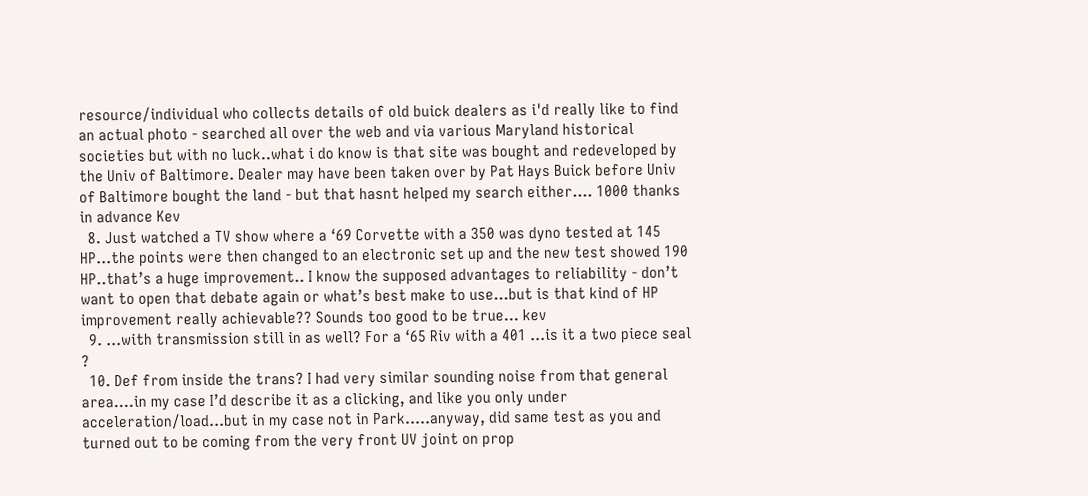resource/individual who collects details of old buick dealers as i'd really like to find an actual photo - searched all over the web and via various Maryland historical societies but with no luck..what i do know is that site was bought and redeveloped by the Univ of Baltimore. Dealer may have been taken over by Pat Hays Buick before Univ of Baltimore bought the land - but that hasnt helped my search either.... 1000 thanks in advance Kev
  8. Just watched a TV show where a ‘69 Corvette with a 350 was dyno tested at 145 HP...the points were then changed to an electronic set up and the new test showed 190 HP..that’s a huge improvement.. I know the supposed advantages to reliability - don’t want to open that debate again or what’s best make to use...but is that kind of HP improvement really achievable?? Sounds too good to be true... kev
  9. ...with transmission still in as well? For a ‘65 Riv with a 401 ...is it a two piece seal ?
  10. Def from inside the trans? I had very similar sounding noise from that general area....in my case I’d describe it as a clicking, and like you only under acceleration/load...but in my case not in Park.....anyway, did same test as you and turned out to be coming from the very front UV joint on prop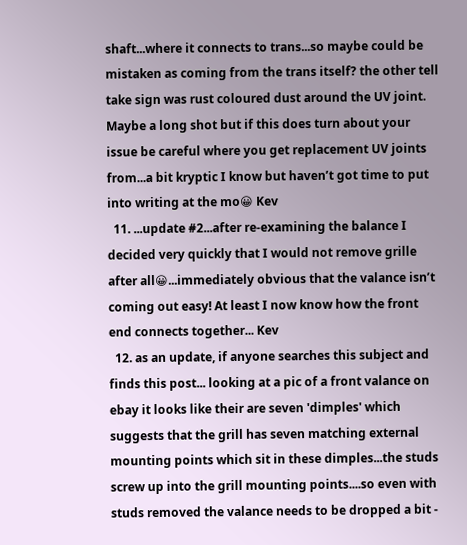shaft...where it connects to trans...so maybe could be mistaken as coming from the trans itself? the other tell take sign was rust coloured dust around the UV joint. Maybe a long shot but if this does turn about your issue be careful where you get replacement UV joints from...a bit kryptic I know but haven’t got time to put into writing at the mo😀 Kev
  11. ...update #2...after re-examining the balance I decided very quickly that I would not remove grille after all😀...immediately obvious that the valance isn’t coming out easy! At least I now know how the front end connects together... Kev
  12. as an update, if anyone searches this subject and finds this post... looking at a pic of a front valance on ebay it looks like their are seven 'dimples' which suggests that the grill has seven matching external mounting points which sit in these dimples...the studs screw up into the grill mounting points....so even with studs removed the valance needs to be dropped a bit -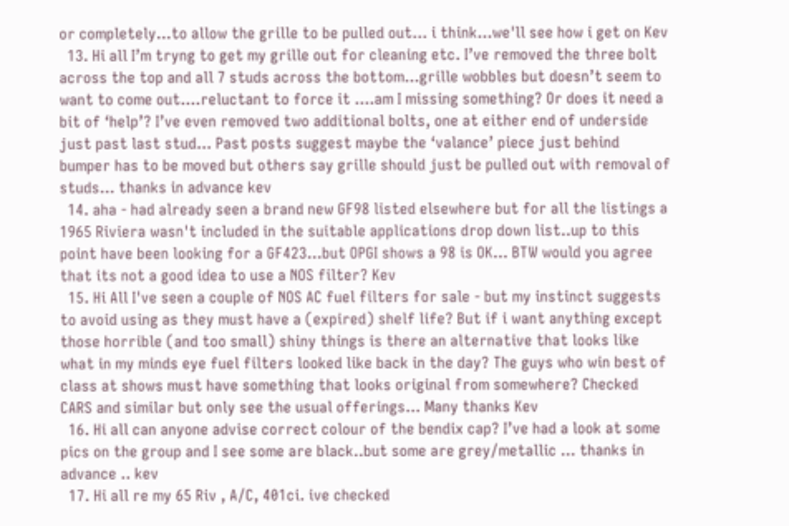or completely...to allow the grille to be pulled out... i think...we'll see how i get on Kev
  13. Hi all I’m tryng to get my grille out for cleaning etc. I’ve removed the three bolt across the top and all 7 studs across the bottom...grille wobbles but doesn’t seem to want to come out....reluctant to force it ....am I missing something? Or does it need a bit of ‘help’? I’ve even removed two additional bolts, one at either end of underside just past last stud... Past posts suggest maybe the ‘valance’ piece just behind bumper has to be moved but others say grille should just be pulled out with removal of studs... thanks in advance kev
  14. aha - had already seen a brand new GF98 listed elsewhere but for all the listings a 1965 Riviera wasn't included in the suitable applications drop down list..up to this point have been looking for a GF423...but OPGI shows a 98 is OK... BTW would you agree that its not a good idea to use a NOS filter? Kev
  15. Hi All I've seen a couple of NOS AC fuel filters for sale - but my instinct suggests to avoid using as they must have a (expired) shelf life? But if i want anything except those horrible (and too small) shiny things is there an alternative that looks like what in my minds eye fuel filters looked like back in the day? The guys who win best of class at shows must have something that looks original from somewhere? Checked CARS and similar but only see the usual offerings... Many thanks Kev
  16. Hi all can anyone advise correct colour of the bendix cap? I’ve had a look at some pics on the group and I see some are black..but some are grey/metallic ... thanks in advance .. kev
  17. Hi all re my 65 Riv , A/C, 401ci. ive checked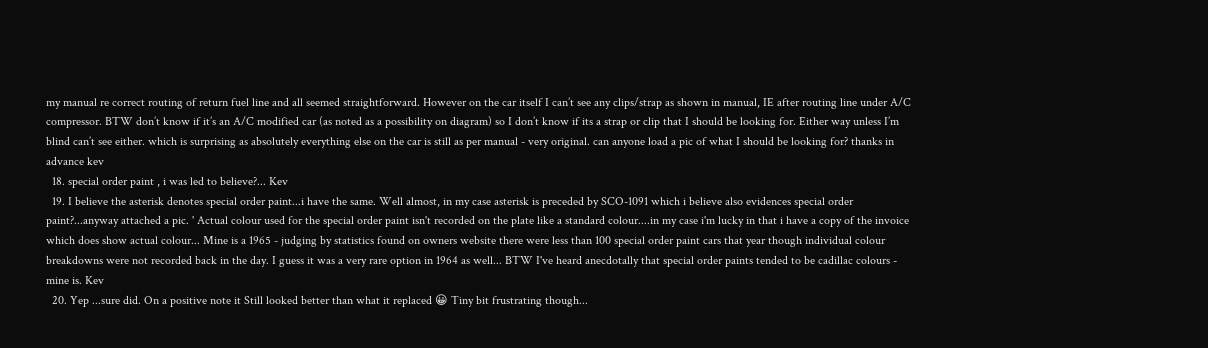my manual re correct routing of return fuel line and all seemed straightforward. However on the car itself I can’t see any clips/strap as shown in manual, IE after routing line under A/C compressor. BTW don’t know if it’s an A/C modified car (as noted as a possibility on diagram) so I don’t know if its a strap or clip that I should be looking for. Either way unless I’m blind can’t see either. which is surprising as absolutely everything else on the car is still as per manual - very original. can anyone load a pic of what I should be looking for? thanks in advance kev
  18. special order paint , i was led to believe?... Kev
  19. I believe the asterisk denotes special order paint...i have the same. Well almost, in my case asterisk is preceded by SCO-1091 which i believe also evidences special order paint?...anyway attached a pic. ' Actual colour used for the special order paint isn't recorded on the plate like a standard colour....in my case i'm lucky in that i have a copy of the invoice which does show actual colour... Mine is a 1965 - judging by statistics found on owners website there were less than 100 special order paint cars that year though individual colour breakdowns were not recorded back in the day. I guess it was a very rare option in 1964 as well... BTW I've heard anecdotally that special order paints tended to be cadillac colours - mine is. Kev
  20. Yep ...sure did. On a positive note it Still looked better than what it replaced 😀 Tiny bit frustrating though...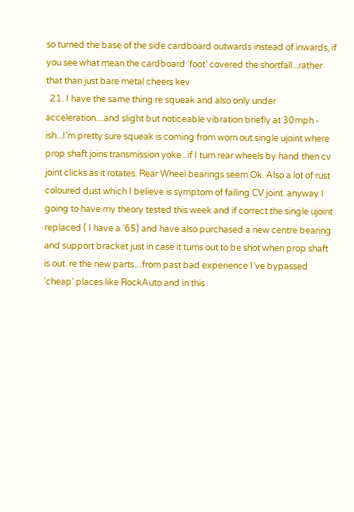so turned the base of the side cardboard outwards instead of inwards, if you see what mean.the cardboard ‘foot’ covered the shortfall...rather that than just bare metal cheers kev
  21. I have the same thing re squeak and also only under acceleration....and slight but noticeable vibration briefly at 30mph - ish...I’m pretty sure squeak is coming from worn out single ujoint where prop shaft joins transmission yoke...if I turn rear wheels by hand then cv joint clicks as it rotates. Rear Wheel bearings seem Ok. Also a lot of rust coloured dust which I believe is symptom of failing CV joint. anyway I going to have my theory tested this week and if correct the single ujoint replaced ( I have a ‘65) and have also purchased a new centre bearing and support bracket just in case it turns out to be shot when prop shaft is out. re the new parts....from past bad experience I’ve bypassed ‘cheap’ places like RockAuto and in this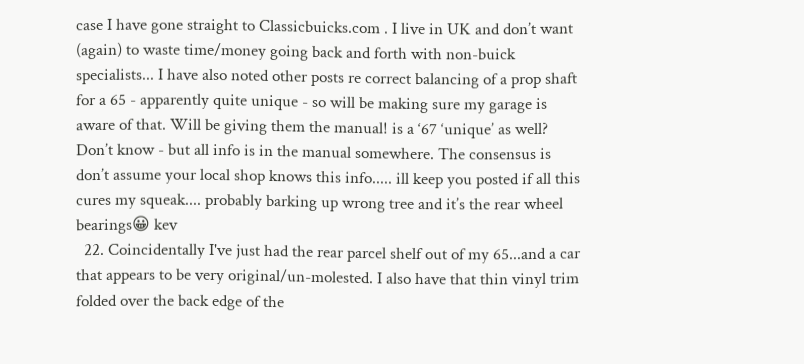case I have gone straight to Classicbuicks.com . I live in UK and don’t want (again) to waste time/money going back and forth with non-buick specialists... I have also noted other posts re correct balancing of a prop shaft for a 65 - apparently quite unique - so will be making sure my garage is aware of that. Will be giving them the manual! is a ‘67 ‘unique’ as well? Don’t know - but all info is in the manual somewhere. The consensus is don’t assume your local shop knows this info..... ill keep you posted if all this cures my squeak.... probably barking up wrong tree and it’s the rear wheel bearings😀 kev
  22. Coincidentally I've just had the rear parcel shelf out of my 65...and a car that appears to be very original/un-molested. I also have that thin vinyl trim folded over the back edge of the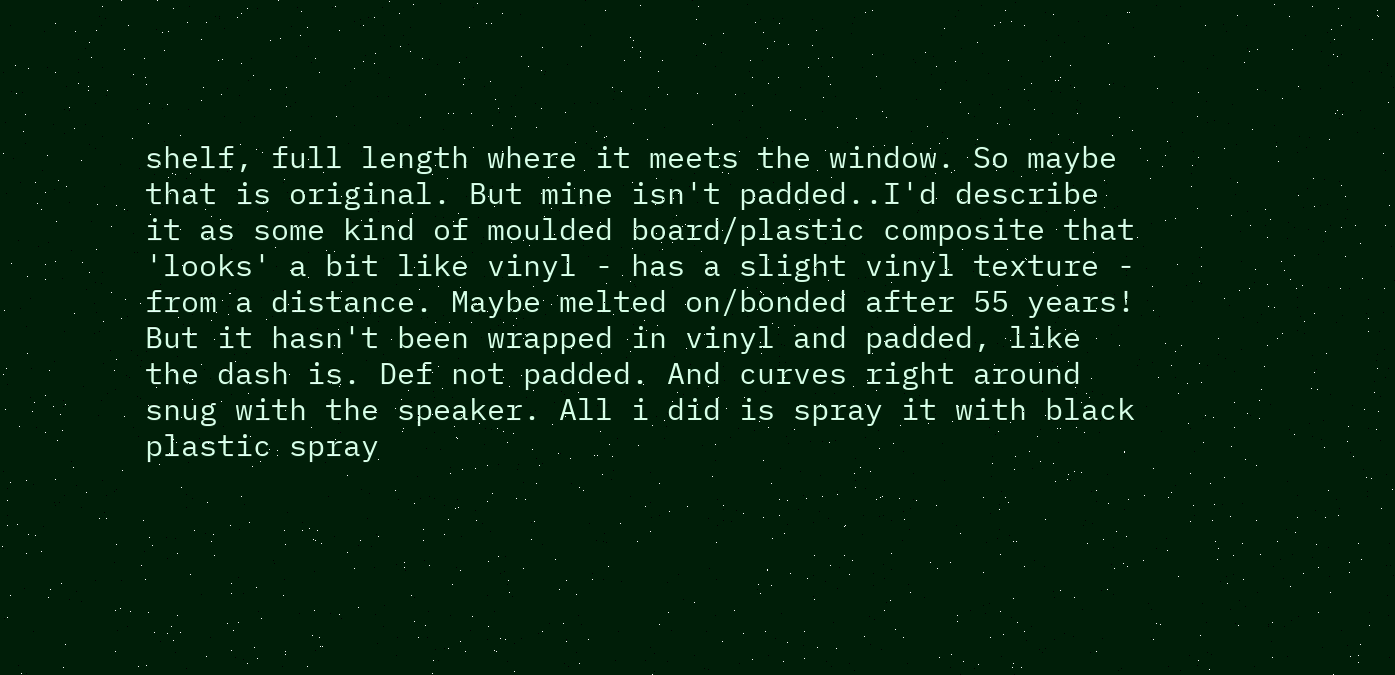shelf, full length where it meets the window. So maybe that is original. But mine isn't padded..I'd describe it as some kind of moulded board/plastic composite that 'looks' a bit like vinyl - has a slight vinyl texture - from a distance. Maybe melted on/bonded after 55 years! But it hasn't been wrapped in vinyl and padded, like the dash is. Def not padded. And curves right around snug with the speaker. All i did is spray it with black plastic spray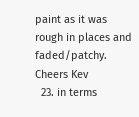paint as it was rough in places and faded/patchy. Cheers Kev
  23. in terms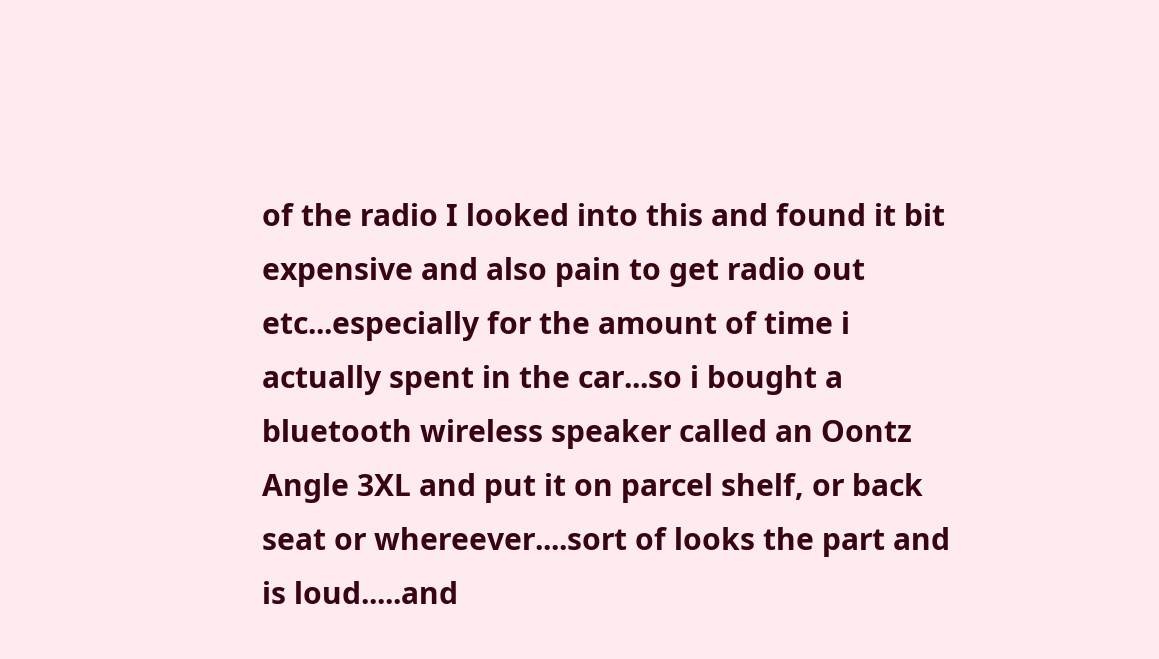of the radio I looked into this and found it bit expensive and also pain to get radio out etc...especially for the amount of time i actually spent in the car...so i bought a bluetooth wireless speaker called an Oontz Angle 3XL and put it on parcel shelf, or back seat or whereever....sort of looks the part and is loud.....and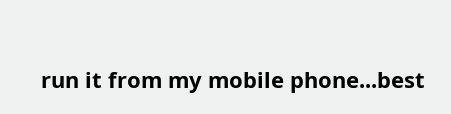run it from my mobile phone...best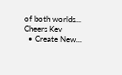of both worlds... Cheers Kev
  • Create New...